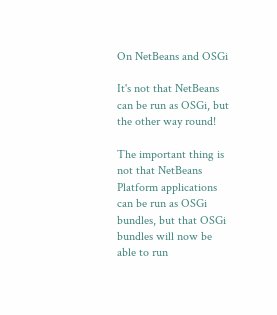On NetBeans and OSGi

It's not that NetBeans can be run as OSGi, but the other way round!

The important thing is not that NetBeans Platform applications can be run as OSGi bundles, but that OSGi bundles will now be able to run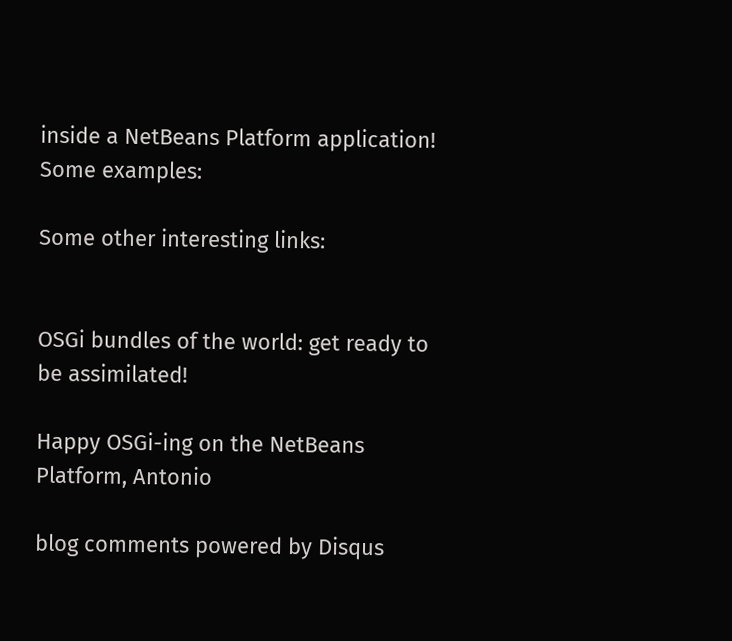inside a NetBeans Platform application! Some examples:

Some other interesting links:


OSGi bundles of the world: get ready to be assimilated!

Happy OSGi-ing on the NetBeans Platform, Antonio

blog comments powered by Disqus